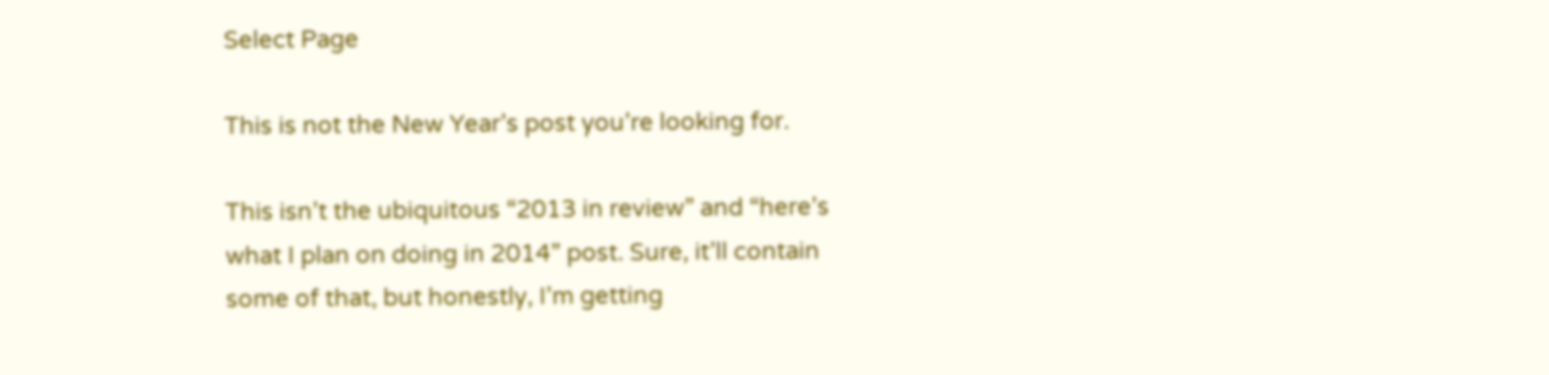Select Page

This is not the New Year’s post you’re looking for.

This isn’t the ubiquitous “2013 in review” and “here’s what I plan on doing in 2014” post. Sure, it’ll contain some of that, but honestly, I’m getting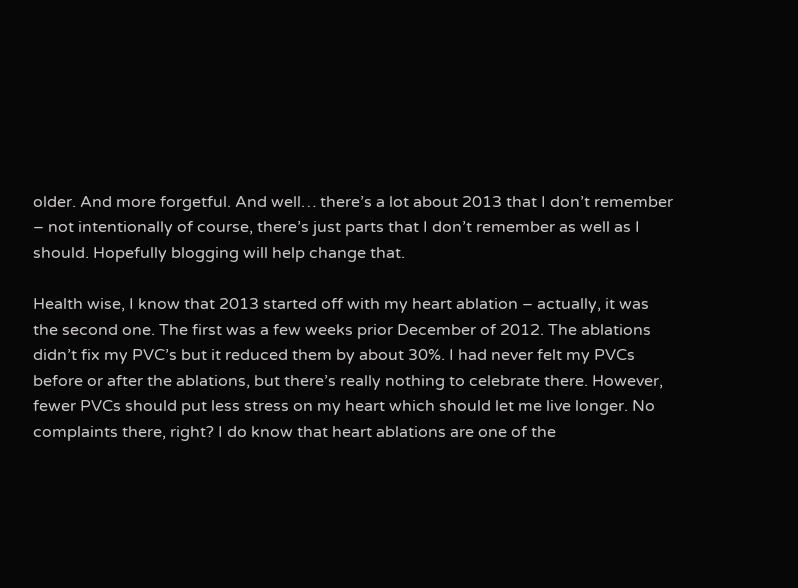older. And more forgetful. And well… there’s a lot about 2013 that I don’t remember – not intentionally of course, there’s just parts that I don’t remember as well as I should. Hopefully blogging will help change that.

Health wise, I know that 2013 started off with my heart ablation – actually, it was the second one. The first was a few weeks prior December of 2012. The ablations didn’t fix my PVC’s but it reduced them by about 30%. I had never felt my PVCs before or after the ablations, but there’s really nothing to celebrate there. However, fewer PVCs should put less stress on my heart which should let me live longer. No complaints there, right? I do know that heart ablations are one of the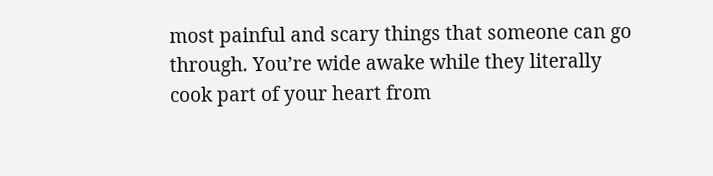most painful and scary things that someone can go through. You’re wide awake while they literally cook part of your heart from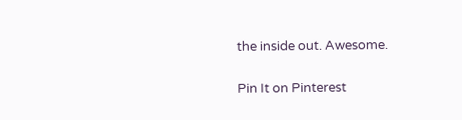the inside out. Awesome.


Pin It on Pinterest